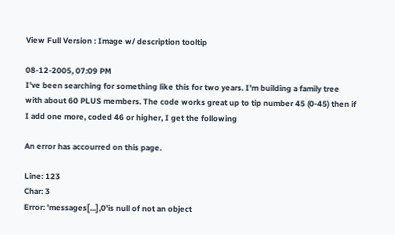View Full Version : Image w/ description tooltip

08-12-2005, 07:09 PM
I've been searching for something like this for two years. I'm building a family tree with about 60 PLUS members. The code works great up to tip number 45 (0-45) then if I add one more, coded 46 or higher, I get the following

An error has accourred on this page.

Line: 123
Char: 3
Error: 'messages[...],0'is null of not an object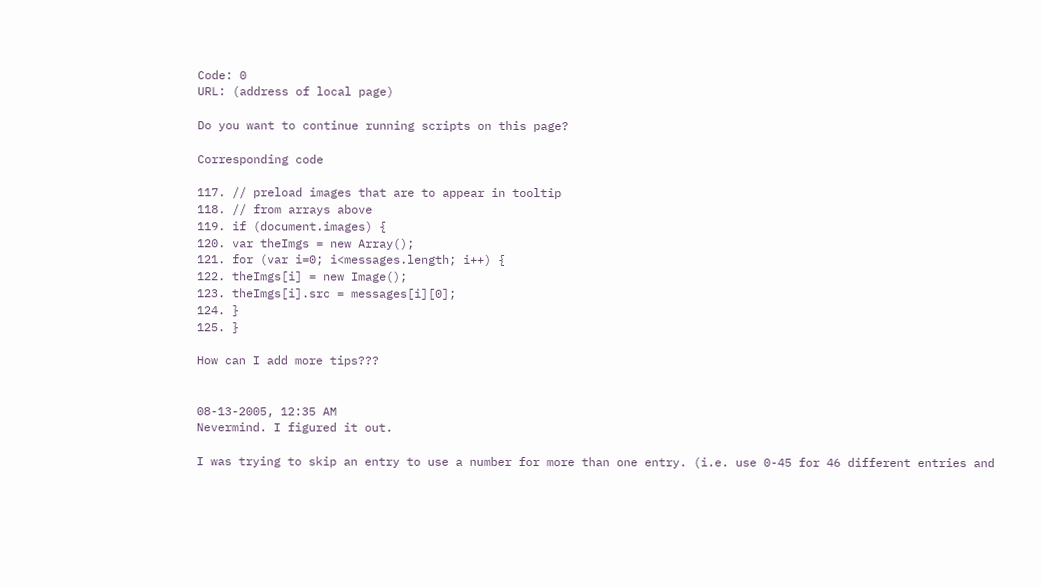Code: 0
URL: (address of local page)

Do you want to continue running scripts on this page?

Corresponding code

117. // preload images that are to appear in tooltip
118. // from arrays above
119. if (document.images) {
120. var theImgs = new Array();
121. for (var i=0; i<messages.length; i++) {
122. theImgs[i] = new Image();
123. theImgs[i].src = messages[i][0];
124. }
125. }

How can I add more tips???


08-13-2005, 12:35 AM
Nevermind. I figured it out.

I was trying to skip an entry to use a number for more than one entry. (i.e. use 0-45 for 46 different entries and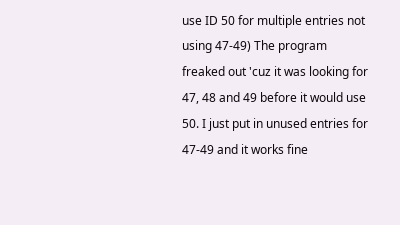use ID 50 for multiple entries not using 47-49) The program freaked out 'cuz it was looking for 47, 48 and 49 before it would use 50. I just put in unused entries for 47-49 and it works fine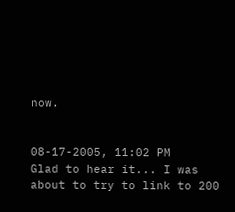now.


08-17-2005, 11:02 PM
Glad to hear it... I was about to try to link to 200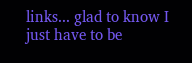links... glad to know I just have to be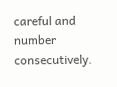careful and number consecutively.